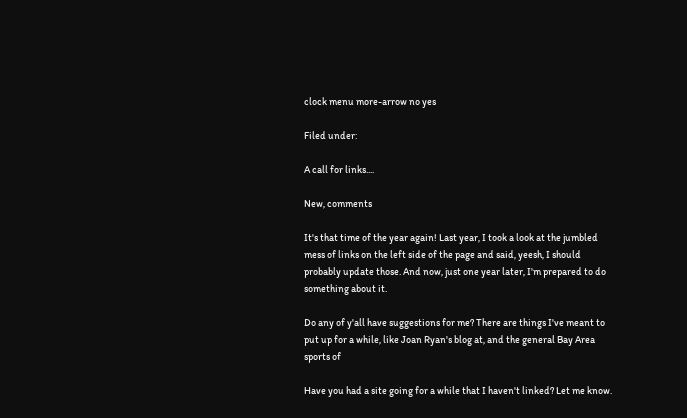clock menu more-arrow no yes

Filed under:

A call for links....

New, comments

It's that time of the year again! Last year, I took a look at the jumbled mess of links on the left side of the page and said, yeesh, I should probably update those. And now, just one year later, I'm prepared to do something about it.

Do any of y'all have suggestions for me? There are things I've meant to put up for a while, like Joan Ryan's blog at, and the general Bay Area sports of

Have you had a site going for a while that I haven't linked? Let me know.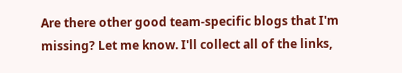Are there other good team-specific blogs that I'm missing? Let me know. I'll collect all of the links,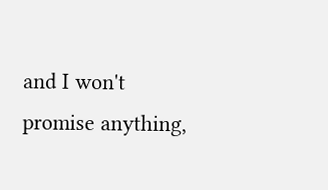and I won't promise anything,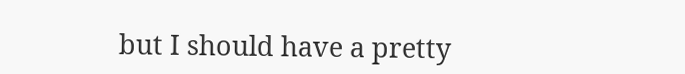but I should have a pretty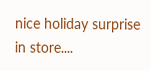nice holiday surprise in store....